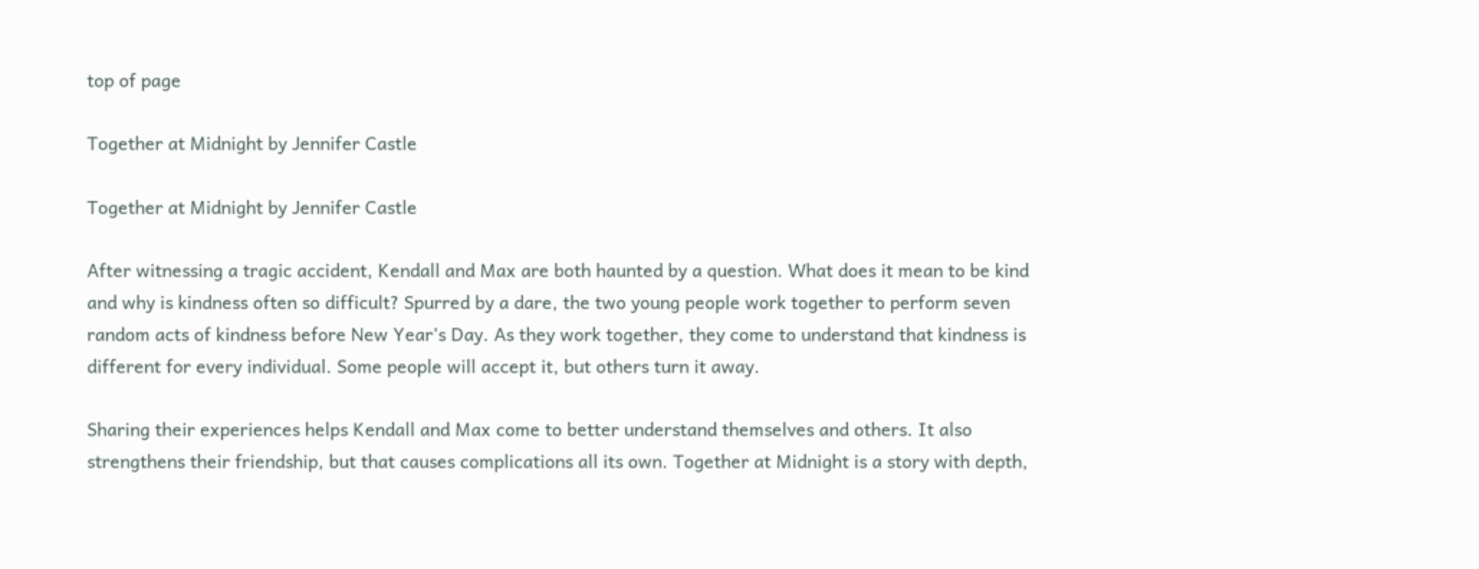top of page

Together at Midnight by Jennifer Castle

Together at Midnight by Jennifer Castle

After witnessing a tragic accident, Kendall and Max are both haunted by a question. What does it mean to be kind and why is kindness often so difficult? Spurred by a dare, the two young people work together to perform seven random acts of kindness before New Year’s Day. As they work together, they come to understand that kindness is different for every individual. Some people will accept it, but others turn it away.

Sharing their experiences helps Kendall and Max come to better understand themselves and others. It also strengthens their friendship, but that causes complications all its own. Together at Midnight is a story with depth,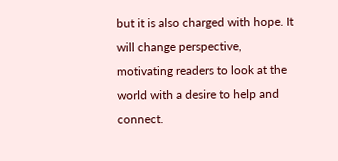but it is also charged with hope. It will change perspective, motivating readers to look at the world with a desire to help and connect.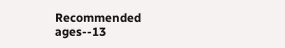Recommended ages--13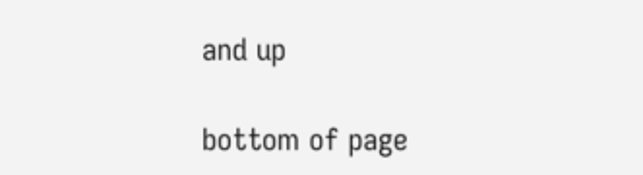and up

bottom of page